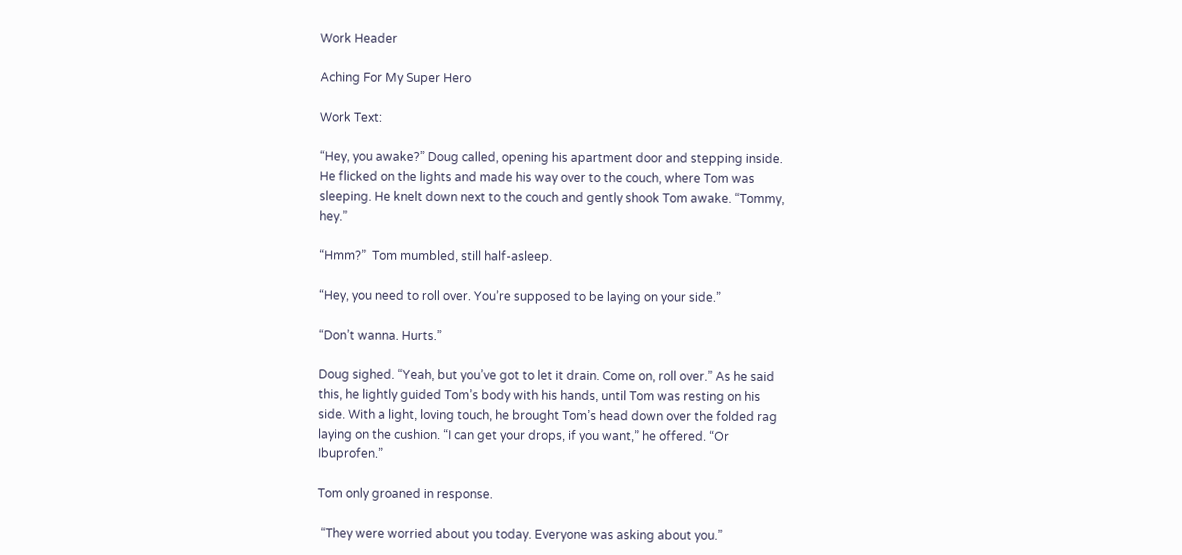Work Header

Aching For My Super Hero

Work Text:

“Hey, you awake?” Doug called, opening his apartment door and stepping inside. He flicked on the lights and made his way over to the couch, where Tom was sleeping. He knelt down next to the couch and gently shook Tom awake. “Tommy, hey.”

“Hmm?”  Tom mumbled, still half-asleep.

“Hey, you need to roll over. You’re supposed to be laying on your side.”

“Don’t wanna. Hurts.”

Doug sighed. “Yeah, but you’ve got to let it drain. Come on, roll over.” As he said this, he lightly guided Tom’s body with his hands, until Tom was resting on his side. With a light, loving touch, he brought Tom’s head down over the folded rag laying on the cushion. “I can get your drops, if you want,” he offered. “Or Ibuprofen.”

Tom only groaned in response.

 “They were worried about you today. Everyone was asking about you.”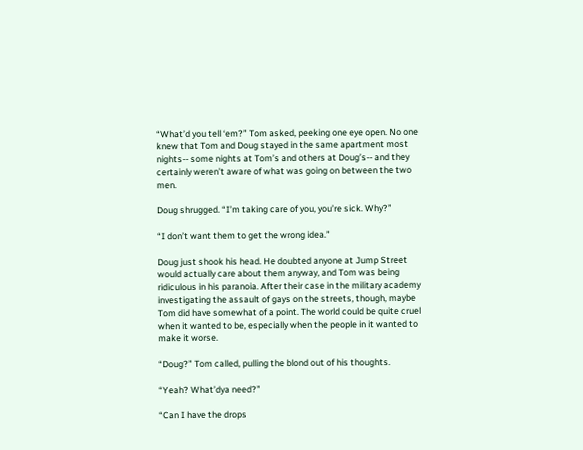“What’d you tell ‘em?” Tom asked, peeking one eye open. No one knew that Tom and Doug stayed in the same apartment most nights-- some nights at Tom’s and others at Doug’s-- and they certainly weren’t aware of what was going on between the two men.

Doug shrugged. “I’m taking care of you, you’re sick. Why?”

“I don’t want them to get the wrong idea.”

Doug just shook his head. He doubted anyone at Jump Street would actually care about them anyway, and Tom was being ridiculous in his paranoia. After their case in the military academy investigating the assault of gays on the streets, though, maybe Tom did have somewhat of a point. The world could be quite cruel when it wanted to be, especially when the people in it wanted to make it worse.

“Doug?” Tom called, pulling the blond out of his thoughts.

“Yeah? What’dya need?”

“Can I have the drops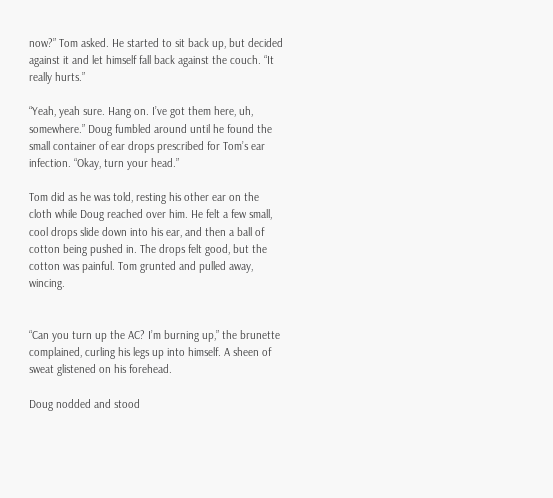now?” Tom asked. He started to sit back up, but decided against it and let himself fall back against the couch. “It really hurts.”

“Yeah, yeah sure. Hang on. I’ve got them here, uh, somewhere.” Doug fumbled around until he found the small container of ear drops prescribed for Tom’s ear infection. “Okay, turn your head.”

Tom did as he was told, resting his other ear on the cloth while Doug reached over him. He felt a few small, cool drops slide down into his ear, and then a ball of cotton being pushed in. The drops felt good, but the cotton was painful. Tom grunted and pulled away, wincing.


“Can you turn up the AC? I’m burning up,” the brunette complained, curling his legs up into himself. A sheen of sweat glistened on his forehead.

Doug nodded and stood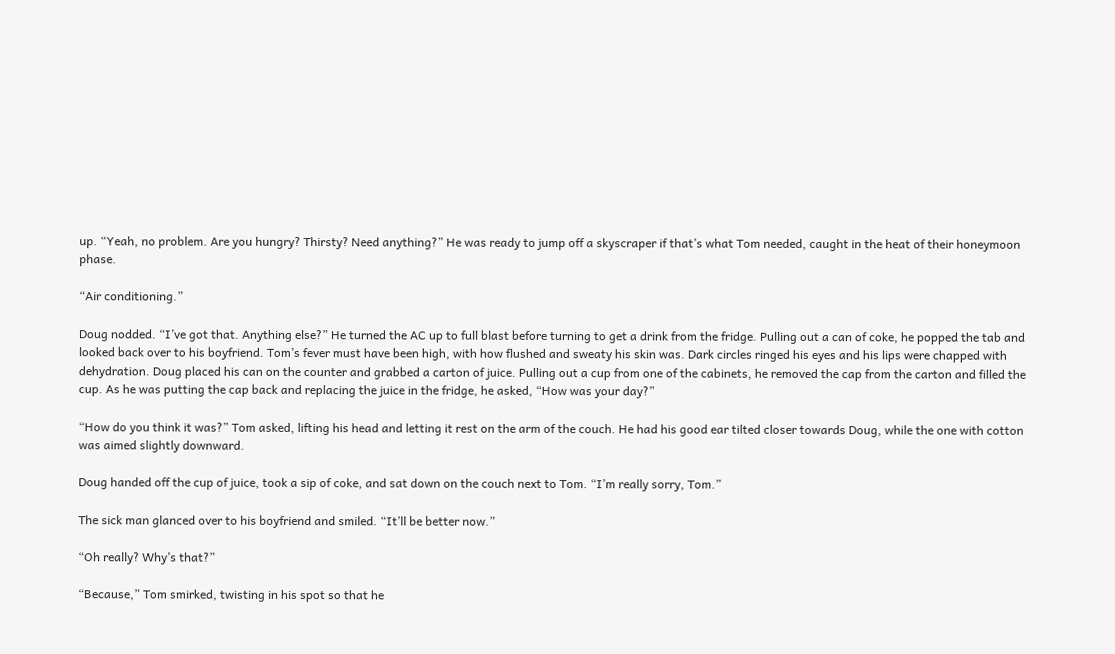up. “Yeah, no problem. Are you hungry? Thirsty? Need anything?” He was ready to jump off a skyscraper if that’s what Tom needed, caught in the heat of their honeymoon phase.

“Air conditioning.”

Doug nodded. “I’ve got that. Anything else?” He turned the AC up to full blast before turning to get a drink from the fridge. Pulling out a can of coke, he popped the tab and looked back over to his boyfriend. Tom’s fever must have been high, with how flushed and sweaty his skin was. Dark circles ringed his eyes and his lips were chapped with dehydration. Doug placed his can on the counter and grabbed a carton of juice. Pulling out a cup from one of the cabinets, he removed the cap from the carton and filled the cup. As he was putting the cap back and replacing the juice in the fridge, he asked, “How was your day?”

“How do you think it was?” Tom asked, lifting his head and letting it rest on the arm of the couch. He had his good ear tilted closer towards Doug, while the one with cotton was aimed slightly downward.

Doug handed off the cup of juice, took a sip of coke, and sat down on the couch next to Tom. “I’m really sorry, Tom.”

The sick man glanced over to his boyfriend and smiled. “It’ll be better now.”

“Oh really? Why’s that?”

“Because,” Tom smirked, twisting in his spot so that he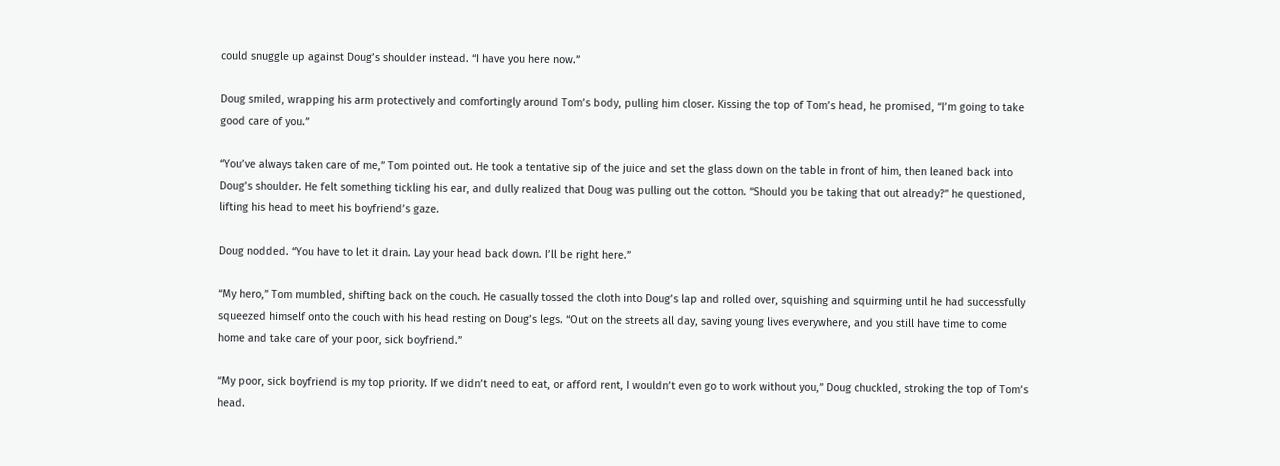could snuggle up against Doug’s shoulder instead. “I have you here now.”

Doug smiled, wrapping his arm protectively and comfortingly around Tom’s body, pulling him closer. Kissing the top of Tom’s head, he promised, “I’m going to take good care of you.”

“You’ve always taken care of me,” Tom pointed out. He took a tentative sip of the juice and set the glass down on the table in front of him, then leaned back into Doug’s shoulder. He felt something tickling his ear, and dully realized that Doug was pulling out the cotton. “Should you be taking that out already?” he questioned, lifting his head to meet his boyfriend’s gaze.

Doug nodded. “You have to let it drain. Lay your head back down. I’ll be right here.”

“My hero,” Tom mumbled, shifting back on the couch. He casually tossed the cloth into Doug’s lap and rolled over, squishing and squirming until he had successfully squeezed himself onto the couch with his head resting on Doug’s legs. “Out on the streets all day, saving young lives everywhere, and you still have time to come home and take care of your poor, sick boyfriend.”

“My poor, sick boyfriend is my top priority. If we didn’t need to eat, or afford rent, I wouldn’t even go to work without you,” Doug chuckled, stroking the top of Tom’s head.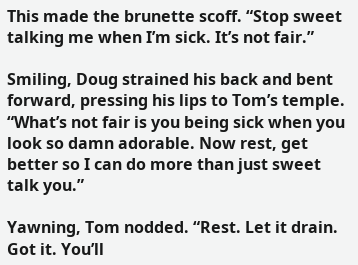This made the brunette scoff. “Stop sweet talking me when I’m sick. It’s not fair.”

Smiling, Doug strained his back and bent forward, pressing his lips to Tom’s temple. “What’s not fair is you being sick when you look so damn adorable. Now rest, get better so I can do more than just sweet talk you.”

Yawning, Tom nodded. “Rest. Let it drain. Got it. You’ll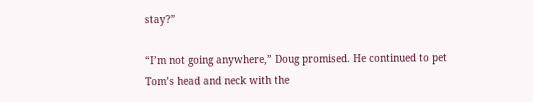stay?”

“I’m not going anywhere,” Doug promised. He continued to pet Tom’s head and neck with the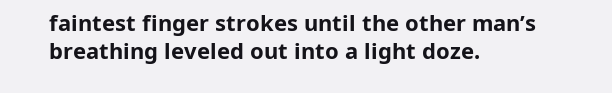faintest finger strokes until the other man’s breathing leveled out into a light doze.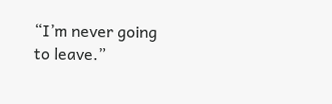“I’m never going to leave.”